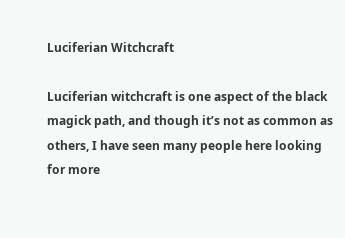Luciferian Witchcraft

Luciferian witchcraft is one aspect of the black magick path, and though it’s not as common as others, I have seen many people here looking for more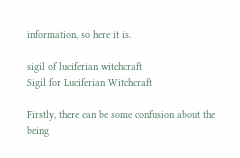information, so here it is.

sigil of luciferian witchcraft
Sigil for Luciferian Witchcraft

Firstly, there can be some confusion about the being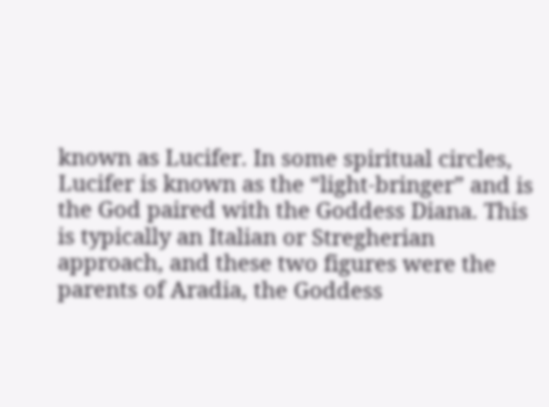known as Lucifer. In some spiritual circles, Lucifer is known as the “light-bringer” and is the God paired with the Goddess Diana. This is typically an Italian or Stregherian approach, and these two figures were the parents of Aradia, the Goddess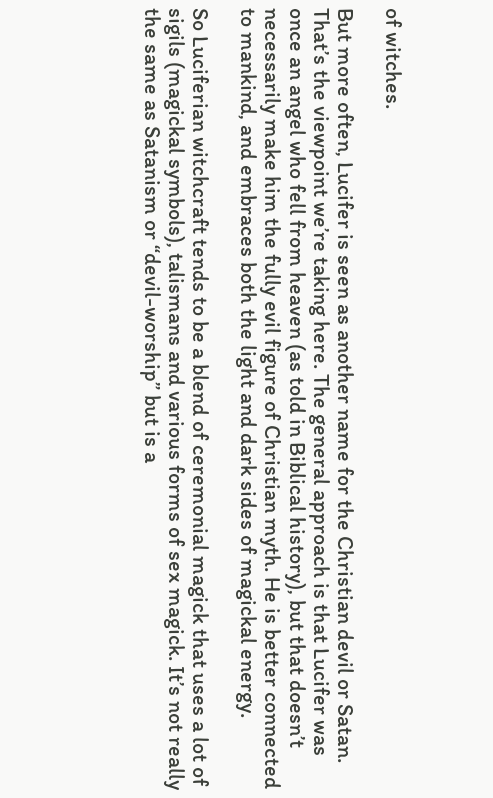of witches.

But more often, Lucifer is seen as another name for the Christian devil or Satan. That’s the viewpoint we’re taking here. The general approach is that Lucifer was once an angel who fell from heaven (as told in Biblical history), but that doesn’t necessarily make him the fully evil figure of Christian myth. He is better connected to mankind, and embraces both the light and dark sides of magickal energy.

So Luciferian witchcraft tends to be a blend of ceremonial magick that uses a lot of sigils (magickal symbols), talismans and various forms of sex magick. It’s not really the same as Satanism or “devil-worship” but is a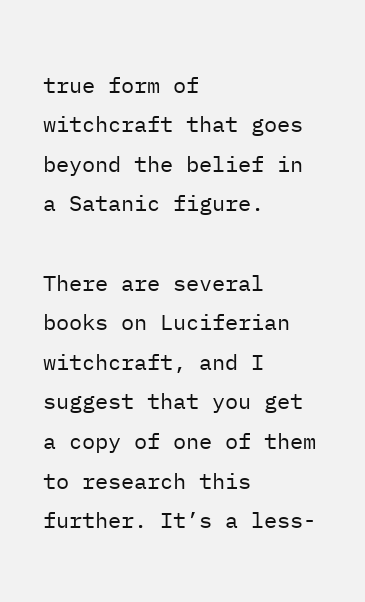true form of witchcraft that goes beyond the belief in a Satanic figure.

There are several books on Luciferian witchcraft, and I suggest that you get a copy of one of them to research this further. It’s a less-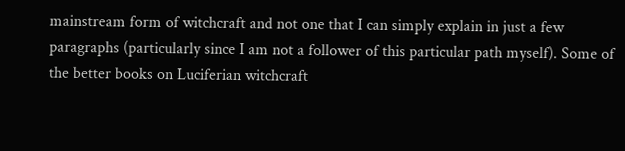mainstream form of witchcraft and not one that I can simply explain in just a few paragraphs (particularly since I am not a follower of this particular path myself). Some of the better books on Luciferian witchcraft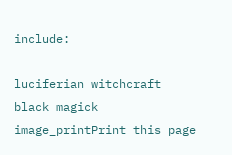include:

luciferian witchcraft
black magick
image_printPrint this page